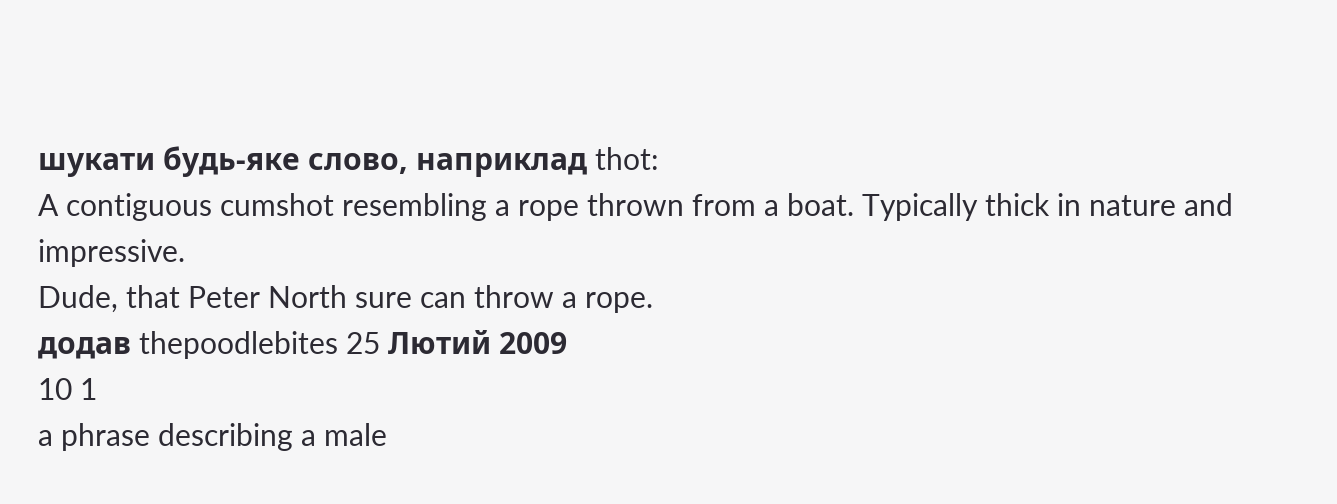шукати будь-яке слово, наприклад thot:
A contiguous cumshot resembling a rope thrown from a boat. Typically thick in nature and impressive.
Dude, that Peter North sure can throw a rope.
додав thepoodlebites 25 Лютий 2009
10 1
a phrase describing a male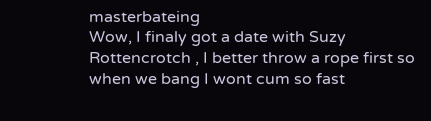masterbateing
Wow, I finaly got a date with Suzy Rottencrotch , I better throw a rope first so when we bang I wont cum so fast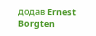додав Ernest Borgten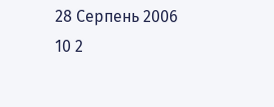28 Серпень 2006
10 2